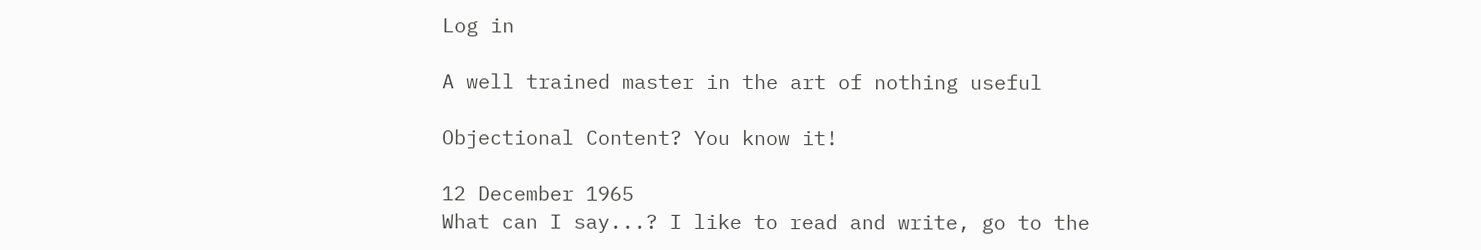Log in

A well trained master in the art of nothing useful

Objectional Content? You know it!

12 December 1965
What can I say...? I like to read and write, go to the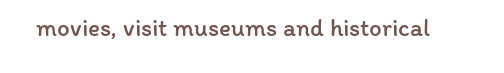movies, visit museums and historical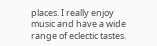places. I really enjoy music and have a wide range of eclectic tastes.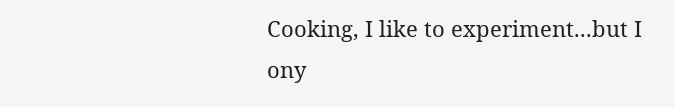Cooking, I like to experiment...but I ony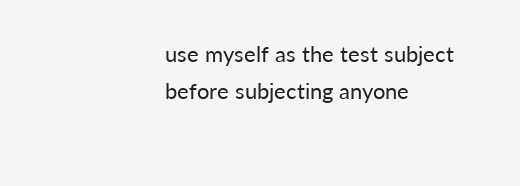use myself as the test subject before subjecting anyone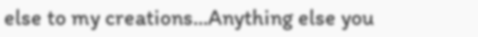else to my creations...Anything else you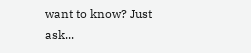want to know? Just ask...